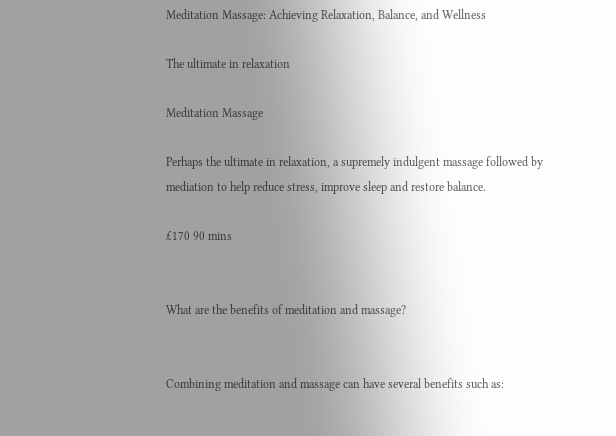Meditation Massage: Achieving Relaxation, Balance, and Wellness

The ultimate in relaxation

Meditation Massage

Perhaps the ultimate in relaxation, a supremely indulgent massage followed by mediation to help reduce stress, improve sleep and restore balance.

£170 90 mins


What are the benefits of meditation and massage?


Combining meditation and massage can have several benefits such as: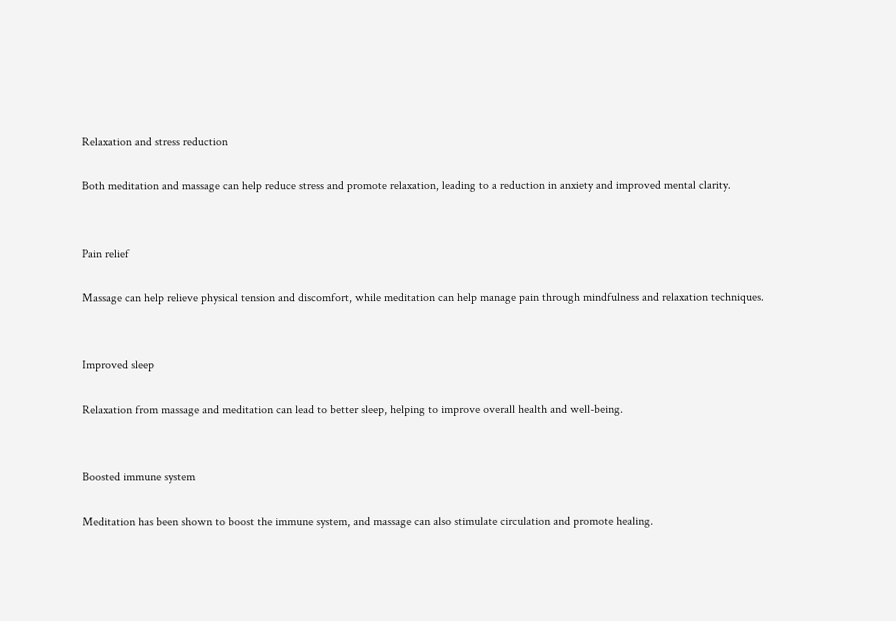Relaxation and stress reduction

Both meditation and massage can help reduce stress and promote relaxation, leading to a reduction in anxiety and improved mental clarity.


Pain relief

Massage can help relieve physical tension and discomfort, while meditation can help manage pain through mindfulness and relaxation techniques.


Improved sleep

Relaxation from massage and meditation can lead to better sleep, helping to improve overall health and well-being.


Boosted immune system

Meditation has been shown to boost the immune system, and massage can also stimulate circulation and promote healing.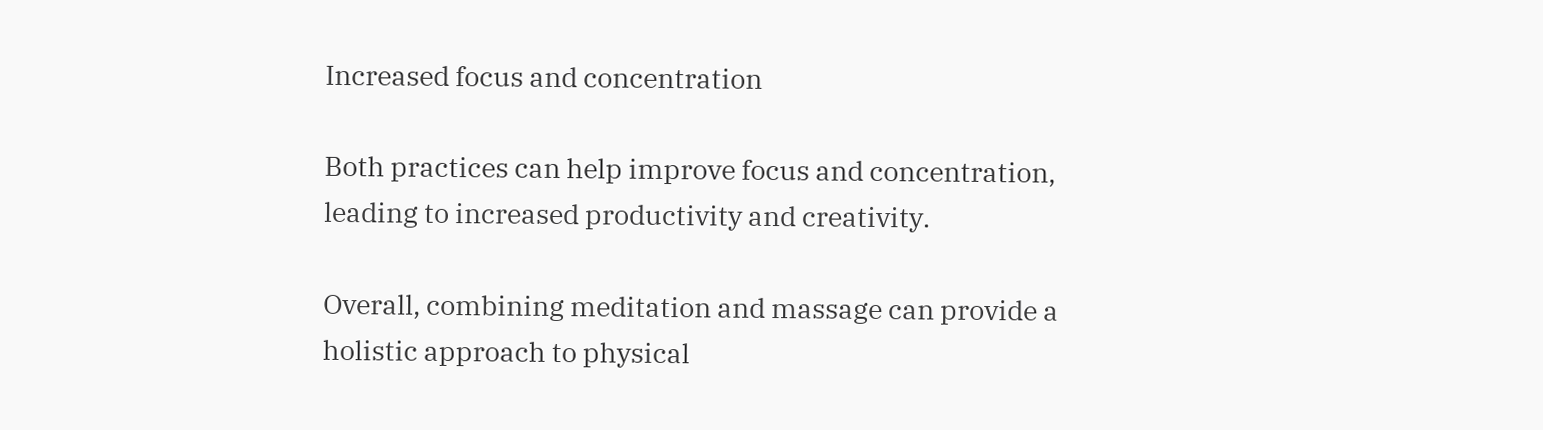Increased focus and concentration

Both practices can help improve focus and concentration, leading to increased productivity and creativity.

Overall, combining meditation and massage can provide a holistic approach to physical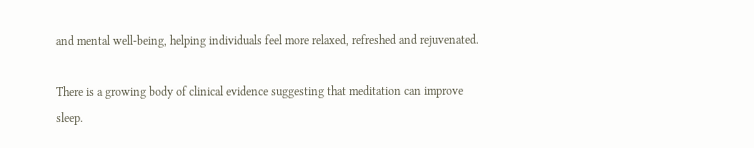and mental well-being, helping individuals feel more relaxed, refreshed and rejuvenated.

There is a growing body of clinical evidence suggesting that meditation can improve sleep.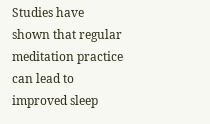Studies have shown that regular meditation practice can lead to improved sleep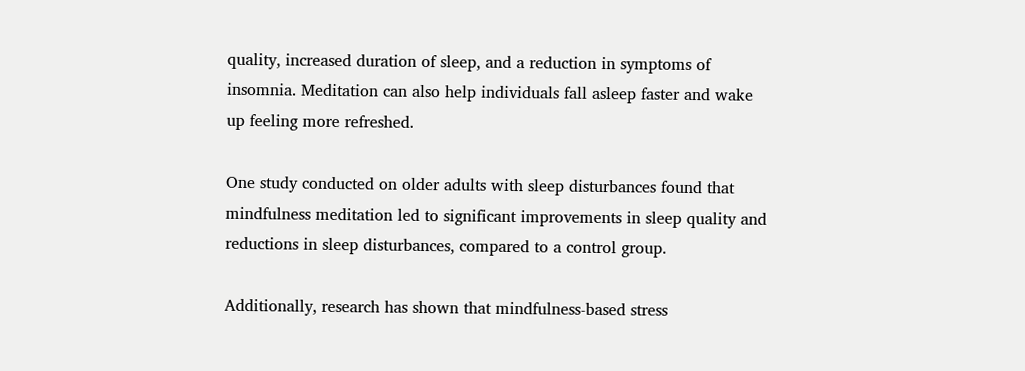quality, increased duration of sleep, and a reduction in symptoms of insomnia. Meditation can also help individuals fall asleep faster and wake up feeling more refreshed.

One study conducted on older adults with sleep disturbances found that mindfulness meditation led to significant improvements in sleep quality and reductions in sleep disturbances, compared to a control group.

Additionally, research has shown that mindfulness-based stress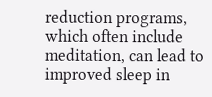reduction programs, which often include meditation, can lead to improved sleep in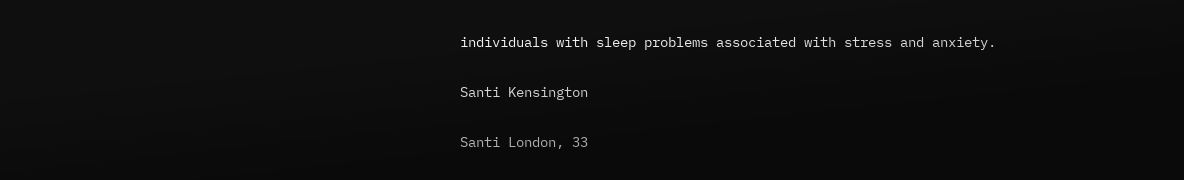individuals with sleep problems associated with stress and anxiety.

Santi Kensington

Santi London, 33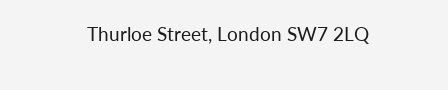Thurloe Street, London SW7 2LQ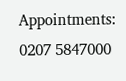Appointments: 0207 5847000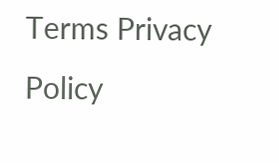Terms Privacy Policy